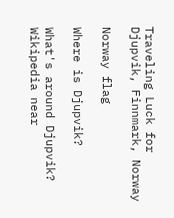Traveling Luck for Djupvik, Finnmark, Norway

Norway flag

Where is Djupvik?

What's around Djupvik?
Wikipedia near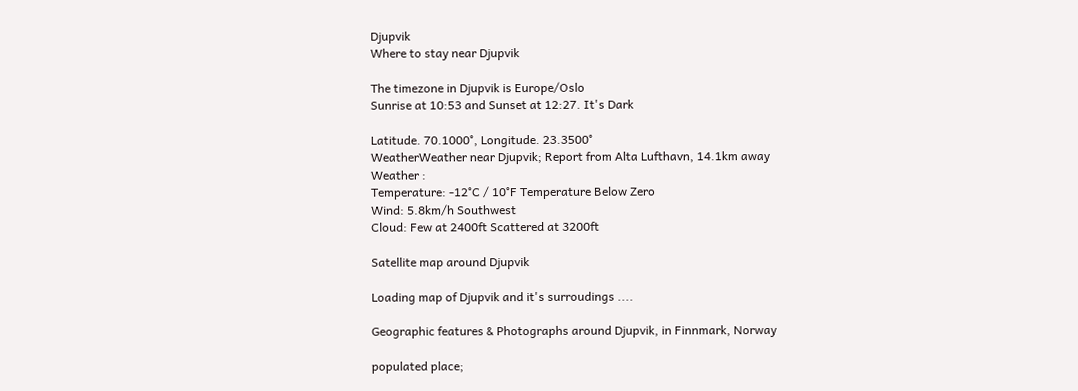Djupvik
Where to stay near Djupvik

The timezone in Djupvik is Europe/Oslo
Sunrise at 10:53 and Sunset at 12:27. It's Dark

Latitude. 70.1000°, Longitude. 23.3500°
WeatherWeather near Djupvik; Report from Alta Lufthavn, 14.1km away
Weather :
Temperature: -12°C / 10°F Temperature Below Zero
Wind: 5.8km/h Southwest
Cloud: Few at 2400ft Scattered at 3200ft

Satellite map around Djupvik

Loading map of Djupvik and it's surroudings ....

Geographic features & Photographs around Djupvik, in Finnmark, Norway

populated place;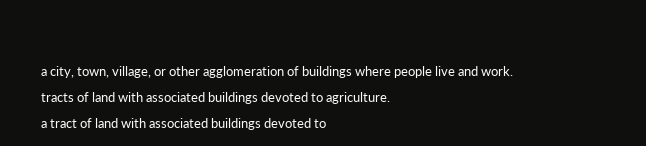a city, town, village, or other agglomeration of buildings where people live and work.
tracts of land with associated buildings devoted to agriculture.
a tract of land with associated buildings devoted to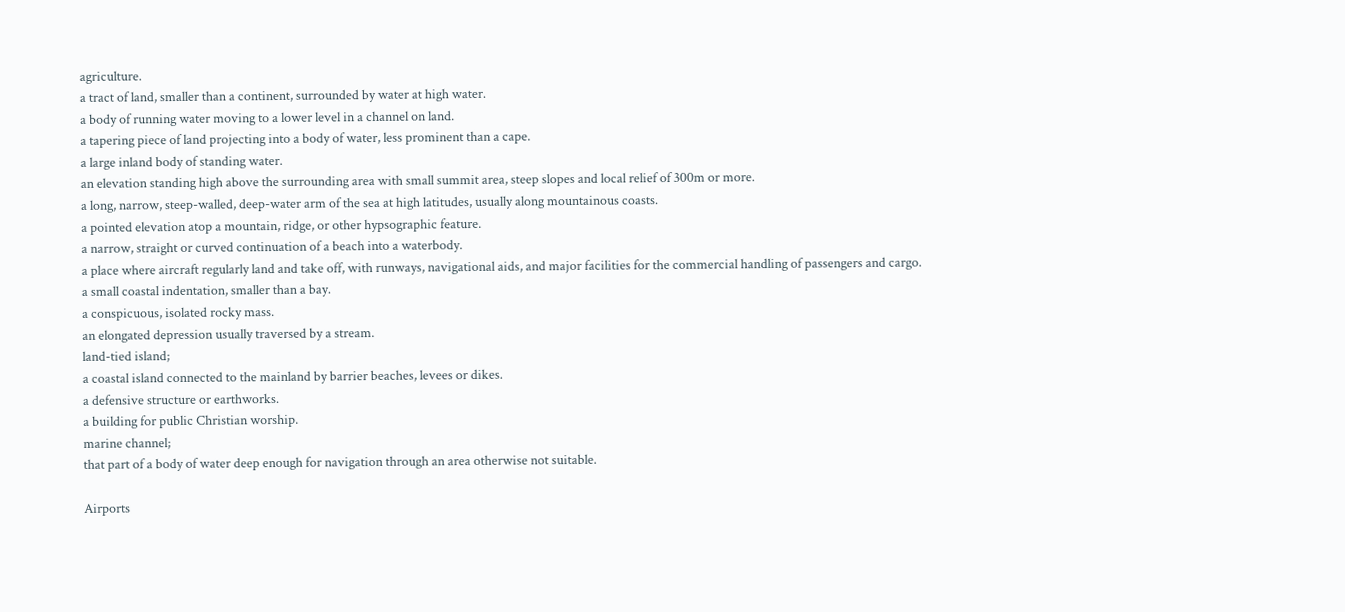agriculture.
a tract of land, smaller than a continent, surrounded by water at high water.
a body of running water moving to a lower level in a channel on land.
a tapering piece of land projecting into a body of water, less prominent than a cape.
a large inland body of standing water.
an elevation standing high above the surrounding area with small summit area, steep slopes and local relief of 300m or more.
a long, narrow, steep-walled, deep-water arm of the sea at high latitudes, usually along mountainous coasts.
a pointed elevation atop a mountain, ridge, or other hypsographic feature.
a narrow, straight or curved continuation of a beach into a waterbody.
a place where aircraft regularly land and take off, with runways, navigational aids, and major facilities for the commercial handling of passengers and cargo.
a small coastal indentation, smaller than a bay.
a conspicuous, isolated rocky mass.
an elongated depression usually traversed by a stream.
land-tied island;
a coastal island connected to the mainland by barrier beaches, levees or dikes.
a defensive structure or earthworks.
a building for public Christian worship.
marine channel;
that part of a body of water deep enough for navigation through an area otherwise not suitable.

Airports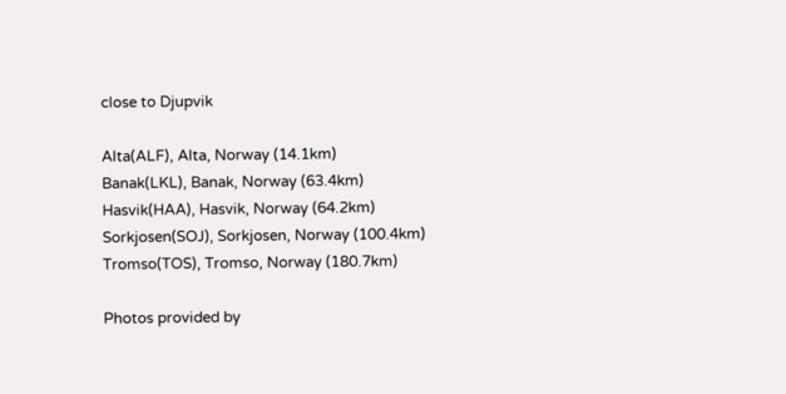close to Djupvik

Alta(ALF), Alta, Norway (14.1km)
Banak(LKL), Banak, Norway (63.4km)
Hasvik(HAA), Hasvik, Norway (64.2km)
Sorkjosen(SOJ), Sorkjosen, Norway (100.4km)
Tromso(TOS), Tromso, Norway (180.7km)

Photos provided by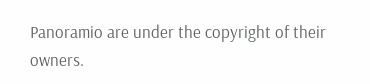Panoramio are under the copyright of their owners.